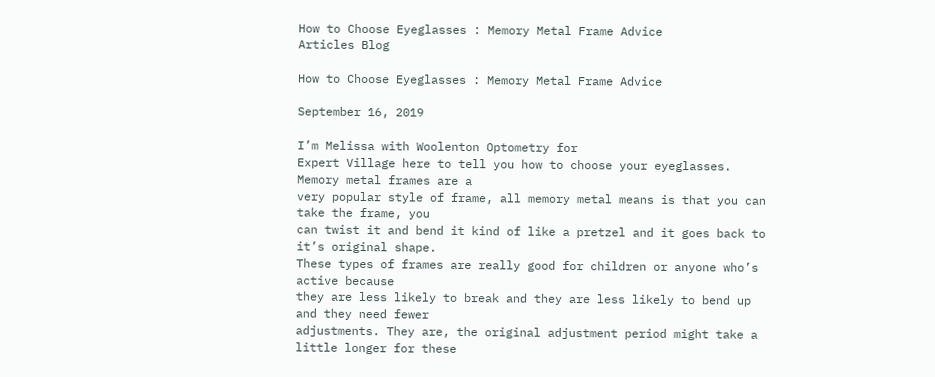How to Choose Eyeglasses : Memory Metal Frame Advice
Articles Blog

How to Choose Eyeglasses : Memory Metal Frame Advice

September 16, 2019

I’m Melissa with Woolenton Optometry for
Expert Village here to tell you how to choose your eyeglasses. Memory metal frames are a
very popular style of frame, all memory metal means is that you can take the frame, you
can twist it and bend it kind of like a pretzel and it goes back to it’s original shape.
These types of frames are really good for children or anyone who’s active because
they are less likely to break and they are less likely to bend up and they need fewer
adjustments. They are, the original adjustment period might take a little longer for these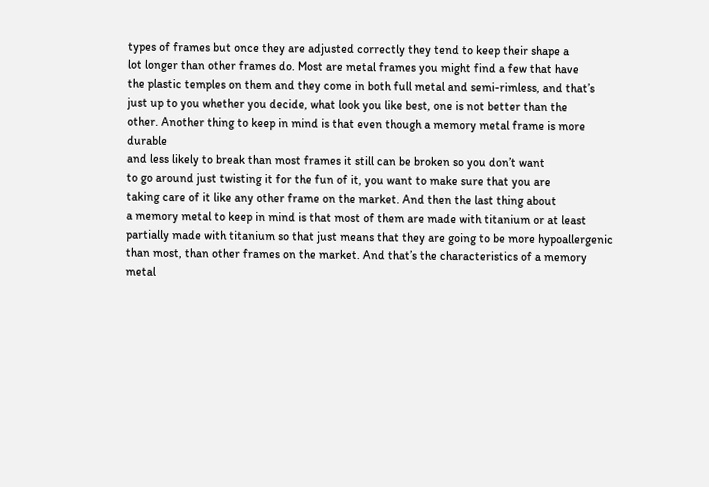types of frames but once they are adjusted correctly they tend to keep their shape a
lot longer than other frames do. Most are metal frames you might find a few that have
the plastic temples on them and they come in both full metal and semi-rimless, and that’s
just up to you whether you decide, what look you like best, one is not better than the
other. Another thing to keep in mind is that even though a memory metal frame is more durable
and less likely to break than most frames it still can be broken so you don’t want
to go around just twisting it for the fun of it, you want to make sure that you are
taking care of it like any other frame on the market. And then the last thing about
a memory metal to keep in mind is that most of them are made with titanium or at least
partially made with titanium so that just means that they are going to be more hypoallergenic
than most, than other frames on the market. And that’s the characteristics of a memory
metal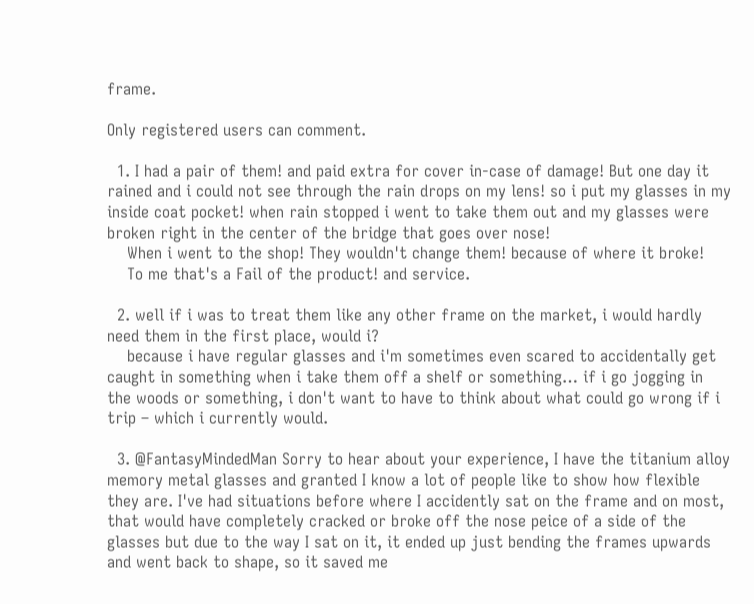frame.

Only registered users can comment.

  1. I had a pair of them! and paid extra for cover in-case of damage! But one day it rained and i could not see through the rain drops on my lens! so i put my glasses in my inside coat pocket! when rain stopped i went to take them out and my glasses were broken right in the center of the bridge that goes over nose!
    When i went to the shop! They wouldn't change them! because of where it broke!
    To me that's a Fail of the product! and service.

  2. well if i was to treat them like any other frame on the market, i would hardly need them in the first place, would i?
    because i have regular glasses and i'm sometimes even scared to accidentally get caught in something when i take them off a shelf or something… if i go jogging in the woods or something, i don't want to have to think about what could go wrong if i trip – which i currently would.

  3. @FantasyMindedMan Sorry to hear about your experience, I have the titanium alloy memory metal glasses and granted I know a lot of people like to show how flexible they are. I've had situations before where I accidently sat on the frame and on most, that would have completely cracked or broke off the nose peice of a side of the glasses but due to the way I sat on it, it ended up just bending the frames upwards and went back to shape, so it saved me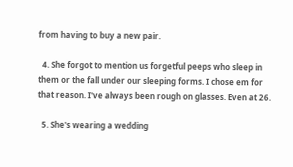from having to buy a new pair.

  4. She forgot to mention us forgetful peeps who sleep in them or the fall under our sleeping forms. I chose em for that reason. I've always been rough on glasses. Even at 26.

  5. She's wearing a wedding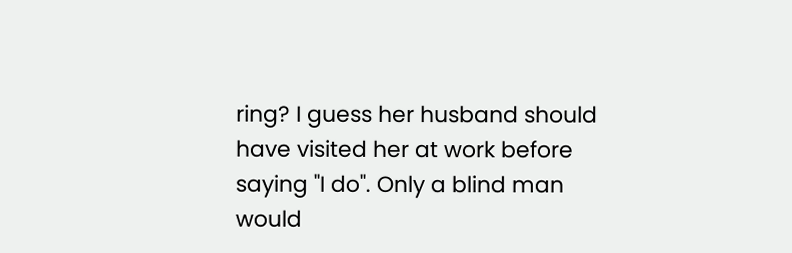ring? I guess her husband should have visited her at work before saying "I do". Only a blind man would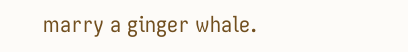marry a ginger whale.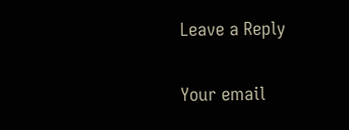Leave a Reply

Your email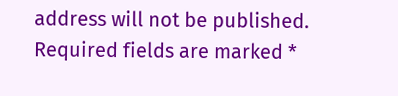address will not be published. Required fields are marked *